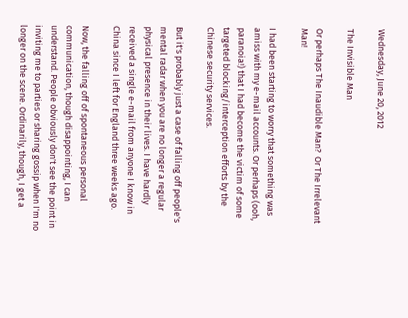Wednesday, June 20, 2012

The Invisible Man

Or perhaps The Inaudible Man?  Or The Irrelevant Man!

I had been starting to worry that something was amiss with my e-mail accounts. Or perhaps (ooh, paranoia!) that I had become the victim of some targeted blocking/interception efforts by the Chinese security services.

But it's probably just a case of falling off people's mental radar when you are no longer a regular physical presence in their lives. I have hardly received a single e-mail from anyone I know in China since I left for England three weeks ago.

Now, the falling off of spontaneous personal communication, though disappointing, I can understand. People obviously don't see the point in inviting me to parties or sharing gossip when I'm no longer on the scene. Ordinarily, though, I get a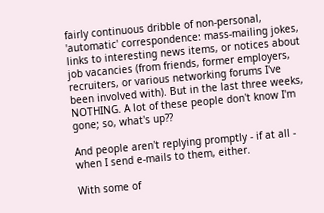fairly continuous dribble of non-personal, 'automatic' correspondence: mass-mailing jokes, links to interesting news items, or notices about job vacancies (from friends, former employers, recruiters, or various networking forums I've been involved with). But in the last three weeks, NOTHING. A lot of these people don't know I'm gone; so, what's up??

And people aren't replying promptly - if at all - when I send e-mails to them, either.

With some of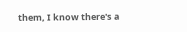them, I know there's a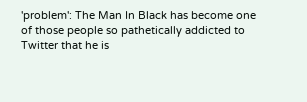'problem': The Man In Black has become one of those people so pathetically addicted to Twitter that he is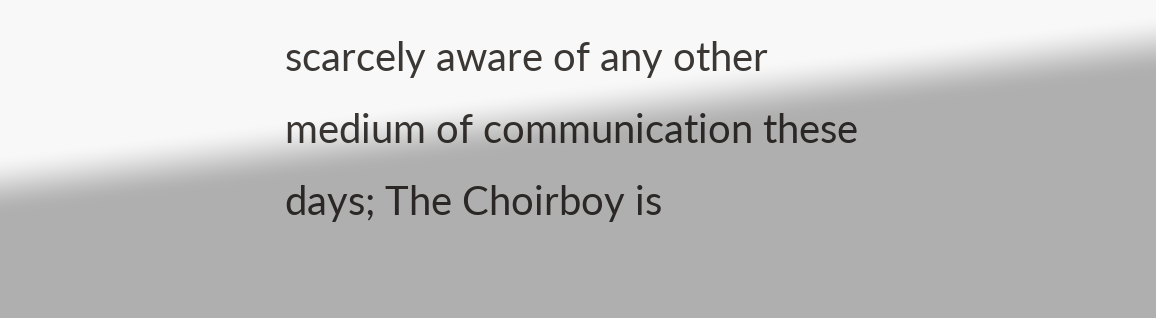scarcely aware of any other medium of communication these days; The Choirboy is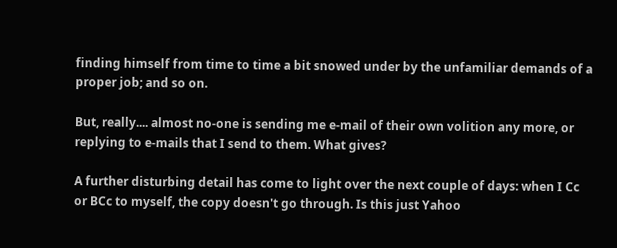finding himself from time to time a bit snowed under by the unfamiliar demands of a proper job; and so on.

But, really.... almost no-one is sending me e-mail of their own volition any more, or replying to e-mails that I send to them. What gives?

A further disturbing detail has come to light over the next couple of days: when I Cc or BCc to myself, the copy doesn't go through. Is this just Yahoo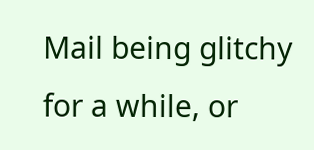Mail being glitchy for a while, or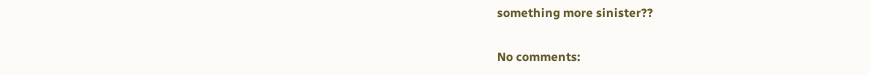something more sinister??

No comments: